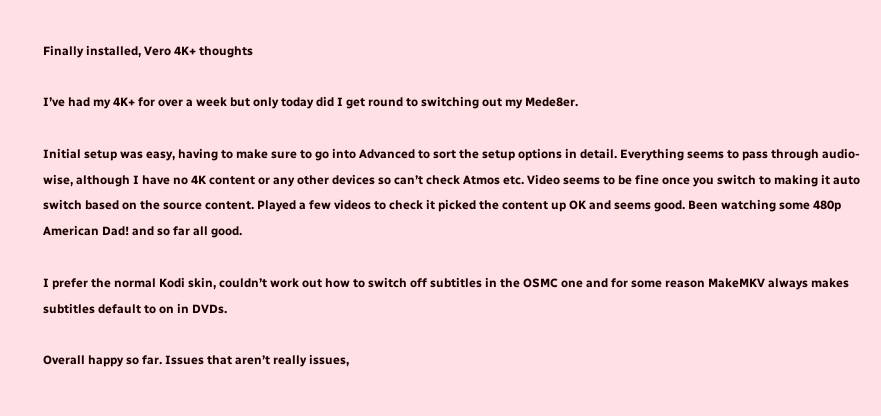Finally installed, Vero 4K+ thoughts

I’ve had my 4K+ for over a week but only today did I get round to switching out my Mede8er.

Initial setup was easy, having to make sure to go into Advanced to sort the setup options in detail. Everything seems to pass through audio-wise, although I have no 4K content or any other devices so can’t check Atmos etc. Video seems to be fine once you switch to making it auto switch based on the source content. Played a few videos to check it picked the content up OK and seems good. Been watching some 480p American Dad! and so far all good.

I prefer the normal Kodi skin, couldn’t work out how to switch off subtitles in the OSMC one and for some reason MakeMKV always makes subtitles default to on in DVDs.

Overall happy so far. Issues that aren’t really issues,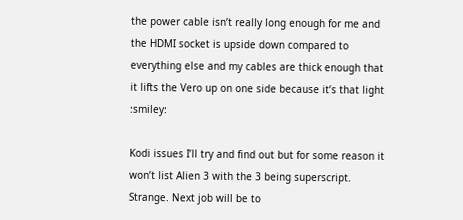the power cable isn’t really long enough for me and the HDMI socket is upside down compared to everything else and my cables are thick enough that it lifts the Vero up on one side because it’s that light :smiley:

Kodi issues I’ll try and find out but for some reason it won’t list Alien 3 with the 3 being superscript. Strange. Next job will be to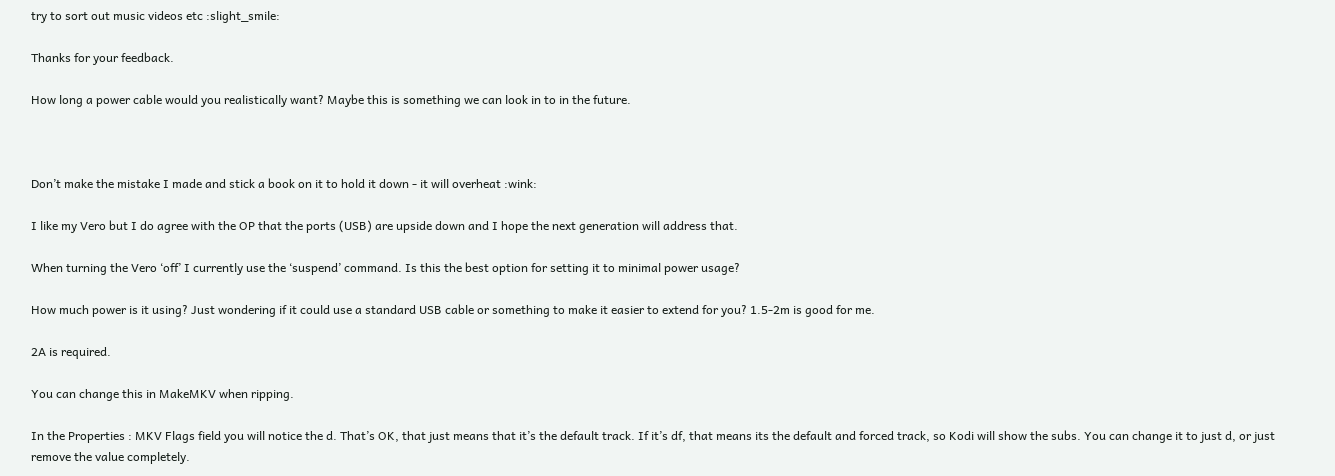try to sort out music videos etc :slight_smile:

Thanks for your feedback.

How long a power cable would you realistically want? Maybe this is something we can look in to in the future.



Don’t make the mistake I made and stick a book on it to hold it down - it will overheat :wink:

I like my Vero but I do agree with the OP that the ports (USB) are upside down and I hope the next generation will address that.

When turning the Vero ‘off’ I currently use the ‘suspend’ command. Is this the best option for setting it to minimal power usage?

How much power is it using? Just wondering if it could use a standard USB cable or something to make it easier to extend for you? 1.5-2m is good for me.

2A is required.

You can change this in MakeMKV when ripping.

In the Properties : MKV Flags field you will notice the d. That’s OK, that just means that it’s the default track. If it’s df, that means its the default and forced track, so Kodi will show the subs. You can change it to just d, or just remove the value completely.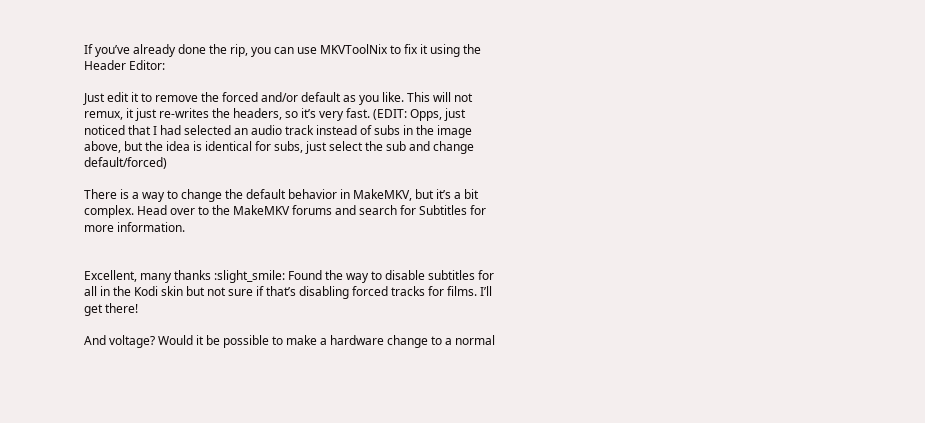If you’ve already done the rip, you can use MKVToolNix to fix it using the Header Editor:

Just edit it to remove the forced and/or default as you like. This will not remux, it just re-writes the headers, so it’s very fast. (EDIT: Opps, just noticed that I had selected an audio track instead of subs in the image above, but the idea is identical for subs, just select the sub and change default/forced)

There is a way to change the default behavior in MakeMKV, but it’s a bit complex. Head over to the MakeMKV forums and search for Subtitles for more information.


Excellent, many thanks :slight_smile: Found the way to disable subtitles for all in the Kodi skin but not sure if that’s disabling forced tracks for films. I’ll get there!

And voltage? Would it be possible to make a hardware change to a normal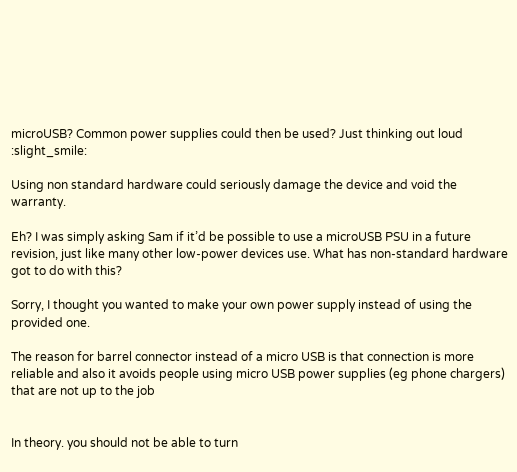microUSB? Common power supplies could then be used? Just thinking out loud :slight_smile:

Using non standard hardware could seriously damage the device and void the warranty.

Eh? I was simply asking Sam if it’d be possible to use a microUSB PSU in a future revision, just like many other low-power devices use. What has non-standard hardware got to do with this?

Sorry, I thought you wanted to make your own power supply instead of using the provided one.

The reason for barrel connector instead of a micro USB is that connection is more reliable and also it avoids people using micro USB power supplies (eg phone chargers) that are not up to the job


In theory. you should not be able to turn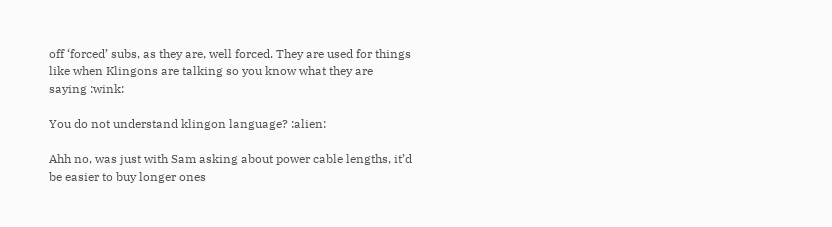off ‘forced’ subs, as they are, well forced. They are used for things like when Klingons are talking so you know what they are saying :wink:

You do not understand klingon language? :alien:

Ahh no, was just with Sam asking about power cable lengths, it’d be easier to buy longer ones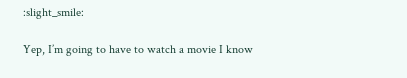:slight_smile:

Yep, I’m going to have to watch a movie I know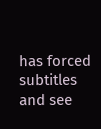has forced subtitles and see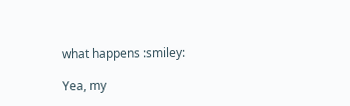what happens :smiley:

Yea, my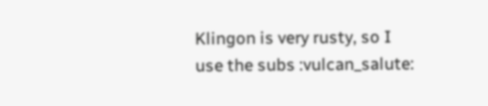Klingon is very rusty, so I use the subs :vulcan_salute: